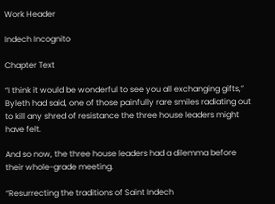Work Header

Indech Incognito

Chapter Text

“I think it would be wonderful to see you all exchanging gifts,” Byleth had said, one of those painfully rare smiles radiating out to kill any shred of resistance the three house leaders might have felt.

And so now, the three house leaders had a dilemma before their whole-grade meeting.

“Resurrecting the traditions of Saint Indech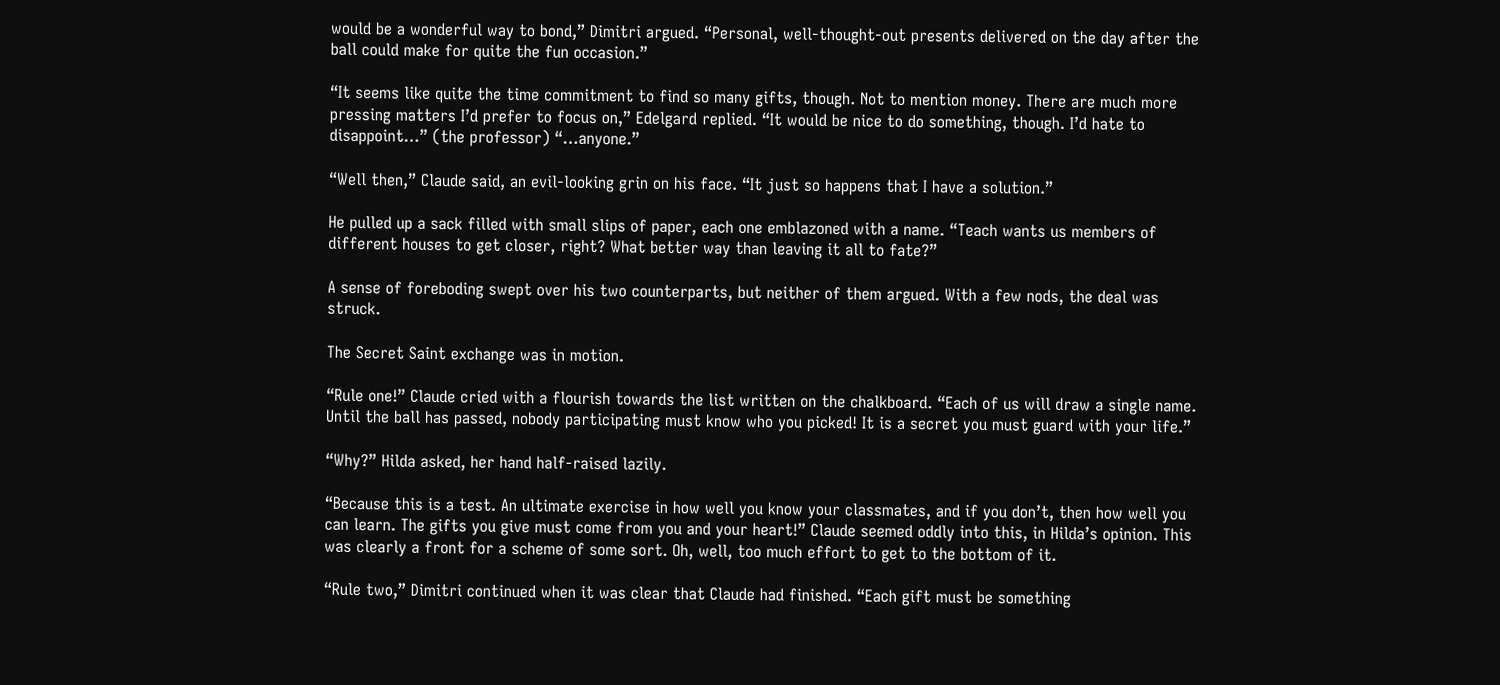would be a wonderful way to bond,” Dimitri argued. “Personal, well-thought-out presents delivered on the day after the ball could make for quite the fun occasion.”

“It seems like quite the time commitment to find so many gifts, though. Not to mention money. There are much more pressing matters I’d prefer to focus on,” Edelgard replied. “It would be nice to do something, though. I’d hate to disappoint…” (the professor) “…anyone.”

“Well then,” Claude said, an evil-looking grin on his face. “It just so happens that I have a solution.”

He pulled up a sack filled with small slips of paper, each one emblazoned with a name. “Teach wants us members of different houses to get closer, right? What better way than leaving it all to fate?”

A sense of foreboding swept over his two counterparts, but neither of them argued. With a few nods, the deal was struck.

The Secret Saint exchange was in motion.

“Rule one!” Claude cried with a flourish towards the list written on the chalkboard. “Each of us will draw a single name. Until the ball has passed, nobody participating must know who you picked! It is a secret you must guard with your life.”

“Why?” Hilda asked, her hand half-raised lazily.

“Because this is a test. An ultimate exercise in how well you know your classmates, and if you don’t, then how well you can learn. The gifts you give must come from you and your heart!” Claude seemed oddly into this, in Hilda’s opinion. This was clearly a front for a scheme of some sort. Oh, well, too much effort to get to the bottom of it.

“Rule two,” Dimitri continued when it was clear that Claude had finished. “Each gift must be something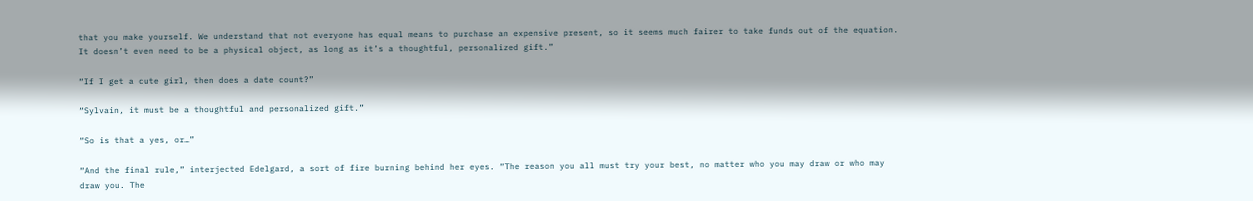that you make yourself. We understand that not everyone has equal means to purchase an expensive present, so it seems much fairer to take funds out of the equation. It doesn’t even need to be a physical object, as long as it’s a thoughtful, personalized gift.”

“If I get a cute girl, then does a date count?”

“Sylvain, it must be a thoughtful and personalized gift.”

“So is that a yes, or…”

“And the final rule,” interjected Edelgard, a sort of fire burning behind her eyes. “The reason you all must try your best, no matter who you may draw or who may draw you. The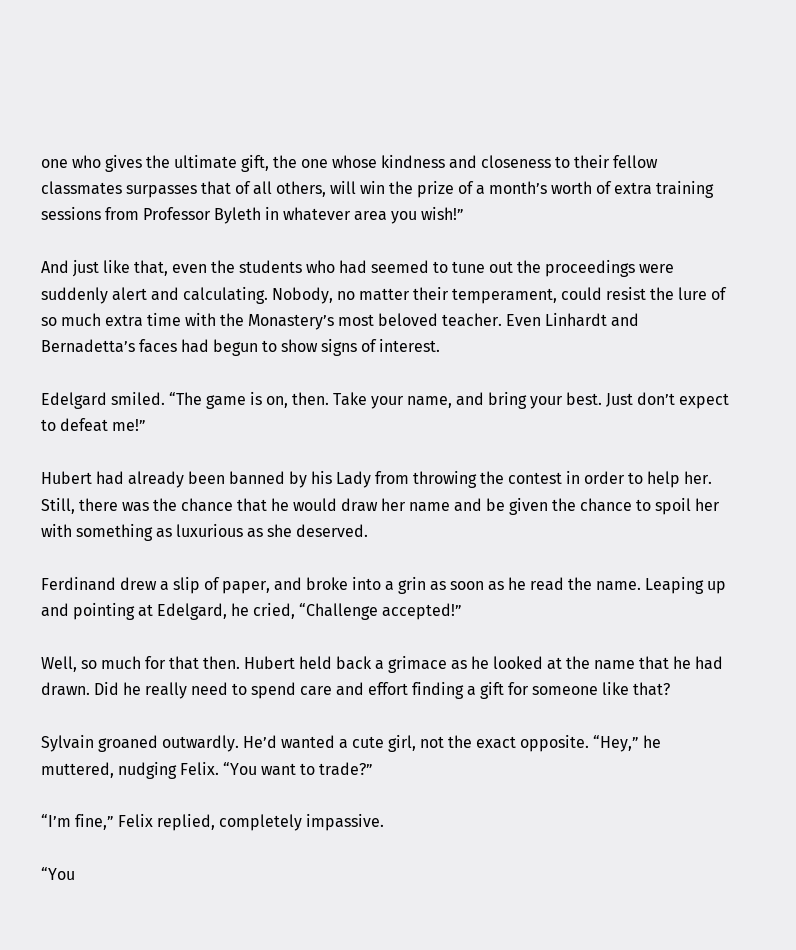one who gives the ultimate gift, the one whose kindness and closeness to their fellow classmates surpasses that of all others, will win the prize of a month’s worth of extra training sessions from Professor Byleth in whatever area you wish!”

And just like that, even the students who had seemed to tune out the proceedings were suddenly alert and calculating. Nobody, no matter their temperament, could resist the lure of so much extra time with the Monastery’s most beloved teacher. Even Linhardt and Bernadetta’s faces had begun to show signs of interest.

Edelgard smiled. “The game is on, then. Take your name, and bring your best. Just don’t expect to defeat me!”

Hubert had already been banned by his Lady from throwing the contest in order to help her. Still, there was the chance that he would draw her name and be given the chance to spoil her with something as luxurious as she deserved.

Ferdinand drew a slip of paper, and broke into a grin as soon as he read the name. Leaping up and pointing at Edelgard, he cried, “Challenge accepted!”

Well, so much for that then. Hubert held back a grimace as he looked at the name that he had drawn. Did he really need to spend care and effort finding a gift for someone like that?

Sylvain groaned outwardly. He’d wanted a cute girl, not the exact opposite. “Hey,” he muttered, nudging Felix. “You want to trade?”

“I’m fine,” Felix replied, completely impassive.

“You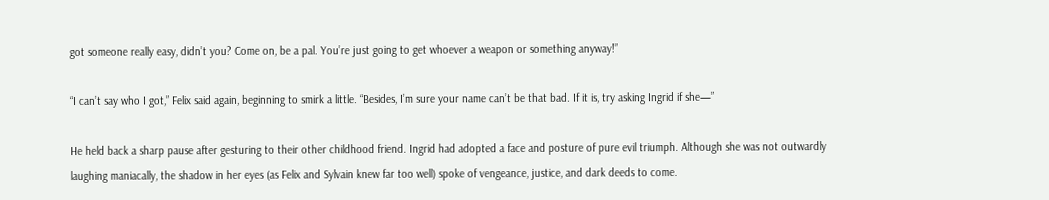got someone really easy, didn’t you? Come on, be a pal. You’re just going to get whoever a weapon or something anyway!”

“I can’t say who I got,” Felix said again, beginning to smirk a little. “Besides, I’m sure your name can’t be that bad. If it is, try asking Ingrid if she—”

He held back a sharp pause after gesturing to their other childhood friend. Ingrid had adopted a face and posture of pure evil triumph. Although she was not outwardly laughing maniacally, the shadow in her eyes (as Felix and Sylvain knew far too well) spoke of vengeance, justice, and dark deeds to come.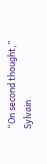“On second thought,” Sylvain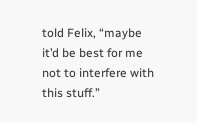told Felix, “maybe it’d be best for me not to interfere with this stuff.”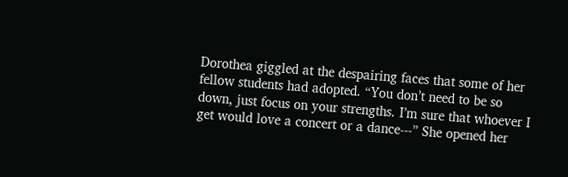Dorothea giggled at the despairing faces that some of her fellow students had adopted. “You don’t need to be so down, just focus on your strengths. I’m sure that whoever I get would love a concert or a dance---” She opened her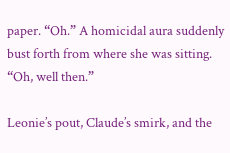paper. “Oh.” A homicidal aura suddenly bust forth from where she was sitting. “Oh, well then.”

Leonie’s pout, Claude’s smirk, and the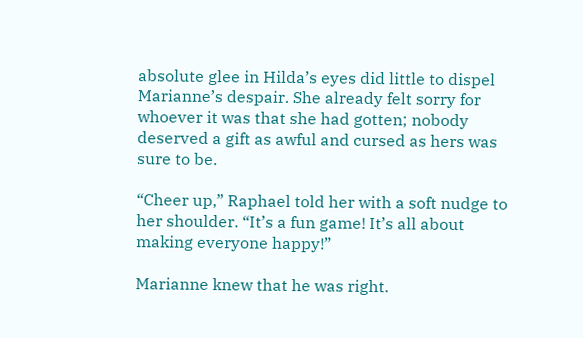absolute glee in Hilda’s eyes did little to dispel Marianne’s despair. She already felt sorry for whoever it was that she had gotten; nobody deserved a gift as awful and cursed as hers was sure to be.

“Cheer up,” Raphael told her with a soft nudge to her shoulder. “It’s a fun game! It’s all about making everyone happy!”

Marianne knew that he was right.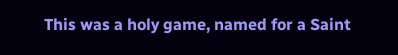This was a holy game, named for a Saint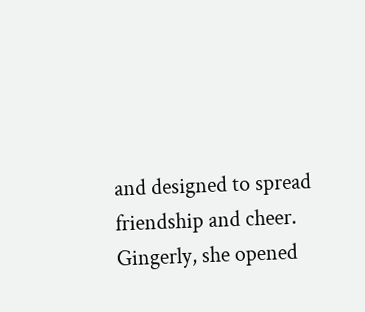and designed to spread friendship and cheer. Gingerly, she opened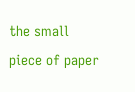the small piece of paper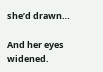she’d drawn…

And her eyes widened.